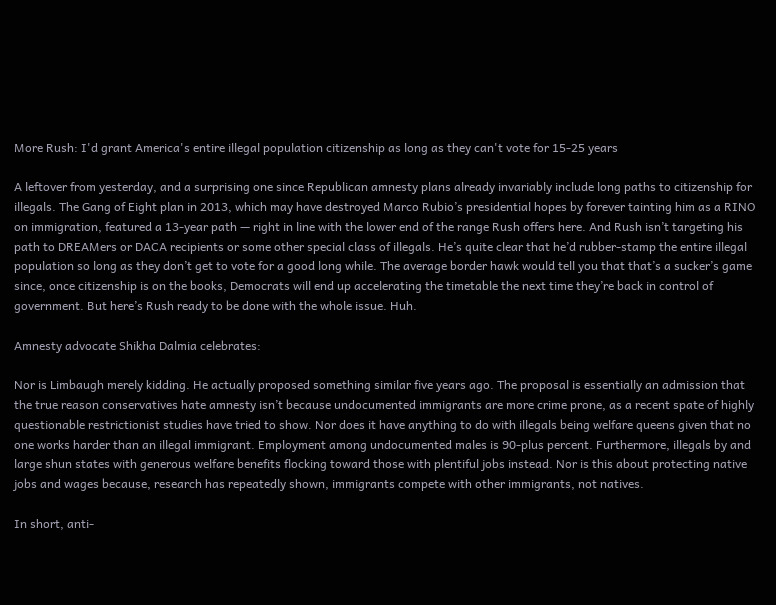More Rush: I'd grant America's entire illegal population citizenship as long as they can't vote for 15-25 years

A leftover from yesterday, and a surprising one since Republican amnesty plans already invariably include long paths to citizenship for illegals. The Gang of Eight plan in 2013, which may have destroyed Marco Rubio’s presidential hopes by forever tainting him as a RINO on immigration, featured a 13-year path — right in line with the lower end of the range Rush offers here. And Rush isn’t targeting his path to DREAMers or DACA recipients or some other special class of illegals. He’s quite clear that he’d rubber-stamp the entire illegal population so long as they don’t get to vote for a good long while. The average border hawk would tell you that that’s a sucker’s game since, once citizenship is on the books, Democrats will end up accelerating the timetable the next time they’re back in control of government. But here’s Rush ready to be done with the whole issue. Huh.

Amnesty advocate Shikha Dalmia celebrates:

Nor is Limbaugh merely kidding. He actually proposed something similar five years ago. The proposal is essentially an admission that the true reason conservatives hate amnesty isn’t because undocumented immigrants are more crime prone, as a recent spate of highly questionable restrictionist studies have tried to show. Nor does it have anything to do with illegals being welfare queens given that no one works harder than an illegal immigrant. Employment among undocumented males is 90-plus percent. Furthermore, illegals by and large shun states with generous welfare benefits flocking toward those with plentiful jobs instead. Nor is this about protecting native jobs and wages because, research has repeatedly shown, immigrants compete with other immigrants, not natives.

In short, anti-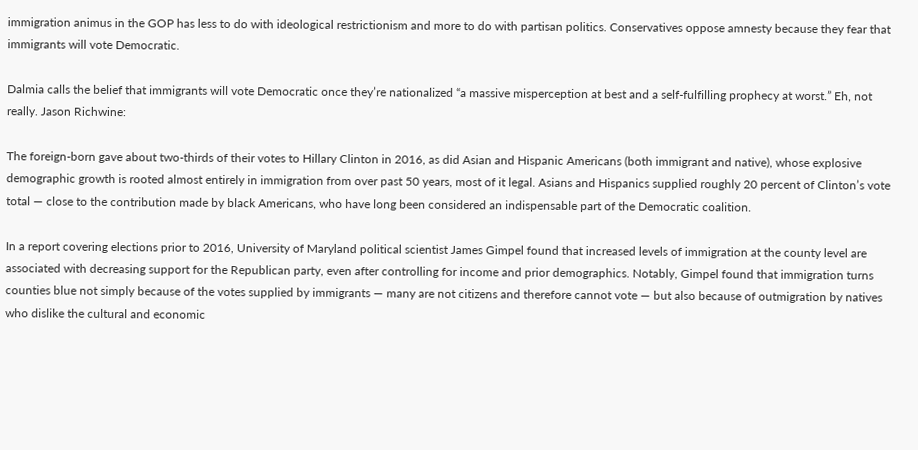immigration animus in the GOP has less to do with ideological restrictionism and more to do with partisan politics. Conservatives oppose amnesty because they fear that immigrants will vote Democratic.

Dalmia calls the belief that immigrants will vote Democratic once they’re nationalized “a massive misperception at best and a self-fulfilling prophecy at worst.” Eh, not really. Jason Richwine:

The foreign-born gave about two-thirds of their votes to Hillary Clinton in 2016, as did Asian and Hispanic Americans (both immigrant and native), whose explosive demographic growth is rooted almost entirely in immigration from over past 50 years, most of it legal. Asians and Hispanics supplied roughly 20 percent of Clinton’s vote total — close to the contribution made by black Americans, who have long been considered an indispensable part of the Democratic coalition.

In a report covering elections prior to 2016, University of Maryland political scientist James Gimpel found that increased levels of immigration at the county level are associated with decreasing support for the Republican party, even after controlling for income and prior demographics. Notably, Gimpel found that immigration turns counties blue not simply because of the votes supplied by immigrants — many are not citizens and therefore cannot vote — but also because of outmigration by natives who dislike the cultural and economic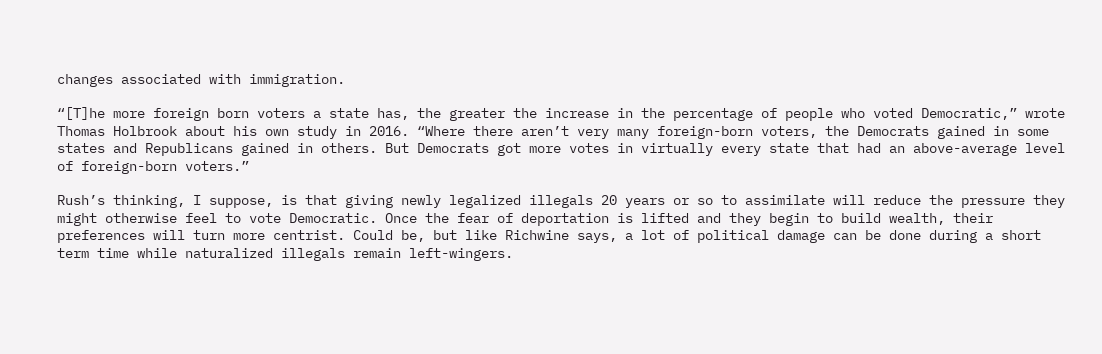changes associated with immigration.

“[T]he more foreign born voters a state has, the greater the increase in the percentage of people who voted Democratic,” wrote Thomas Holbrook about his own study in 2016. “Where there aren’t very many foreign-born voters, the Democrats gained in some states and Republicans gained in others. But Democrats got more votes in virtually every state that had an above-average level of foreign-born voters.”

Rush’s thinking, I suppose, is that giving newly legalized illegals 20 years or so to assimilate will reduce the pressure they might otherwise feel to vote Democratic. Once the fear of deportation is lifted and they begin to build wealth, their preferences will turn more centrist. Could be, but like Richwine says, a lot of political damage can be done during a short term time while naturalized illegals remain left-wingers.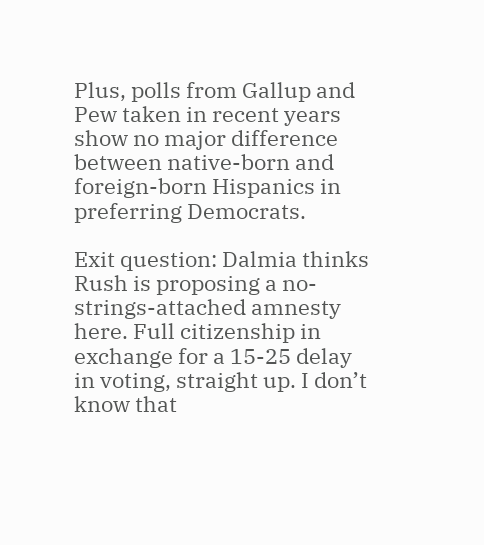Plus, polls from Gallup and Pew taken in recent years show no major difference between native-born and foreign-born Hispanics in preferring Democrats.

Exit question: Dalmia thinks Rush is proposing a no-strings-attached amnesty here. Full citizenship in exchange for a 15-25 delay in voting, straight up. I don’t know that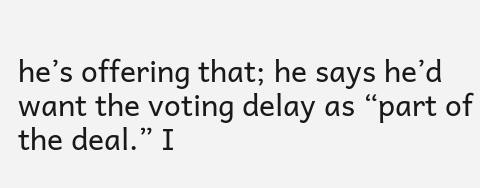he’s offering that; he says he’d want the voting delay as “part of the deal.” I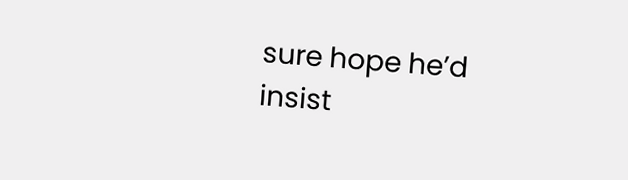sure hope he’d insist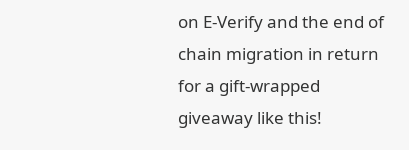on E-Verify and the end of chain migration in return for a gift-wrapped giveaway like this!